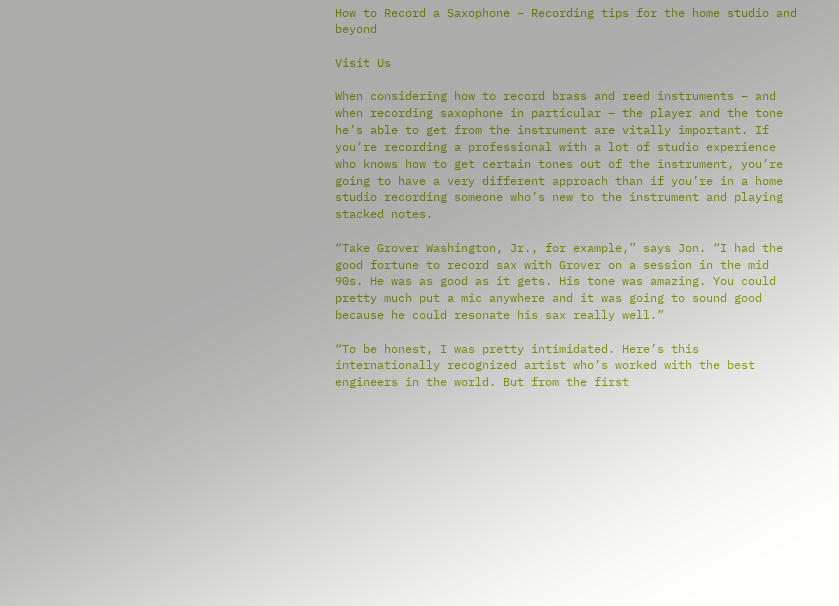How to Record a Saxophone – Recording tips for the home studio and beyond

Visit Us

When considering how to record brass and reed instruments – and when recording saxophone in particular – the player and the tone he’s able to get from the instrument are vitally important. If you’re recording a professional with a lot of studio experience who knows how to get certain tones out of the instrument, you’re going to have a very different approach than if you’re in a home studio recording someone who’s new to the instrument and playing stacked notes.

“Take Grover Washington, Jr., for example,” says Jon. “I had the good fortune to record sax with Grover on a session in the mid 90s. He was as good as it gets. His tone was amazing. You could pretty much put a mic anywhere and it was going to sound good because he could resonate his sax really well.”

“To be honest, I was pretty intimidated. Here’s this internationally recognized artist who’s worked with the best engineers in the world. But from the first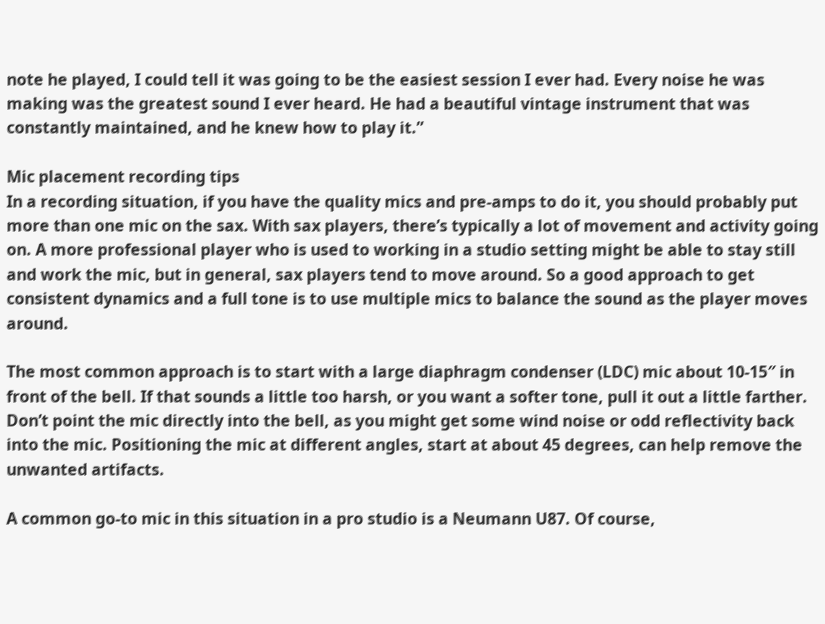note he played, I could tell it was going to be the easiest session I ever had. Every noise he was making was the greatest sound I ever heard. He had a beautiful vintage instrument that was constantly maintained, and he knew how to play it.”

Mic placement recording tips
In a recording situation, if you have the quality mics and pre-amps to do it, you should probably put more than one mic on the sax. With sax players, there’s typically a lot of movement and activity going on. A more professional player who is used to working in a studio setting might be able to stay still and work the mic, but in general, sax players tend to move around. So a good approach to get consistent dynamics and a full tone is to use multiple mics to balance the sound as the player moves around.

The most common approach is to start with a large diaphragm condenser (LDC) mic about 10-15″ in front of the bell. If that sounds a little too harsh, or you want a softer tone, pull it out a little farther. Don’t point the mic directly into the bell, as you might get some wind noise or odd reflectivity back into the mic. Positioning the mic at different angles, start at about 45 degrees, can help remove the unwanted artifacts.

A common go-to mic in this situation in a pro studio is a Neumann U87. Of course,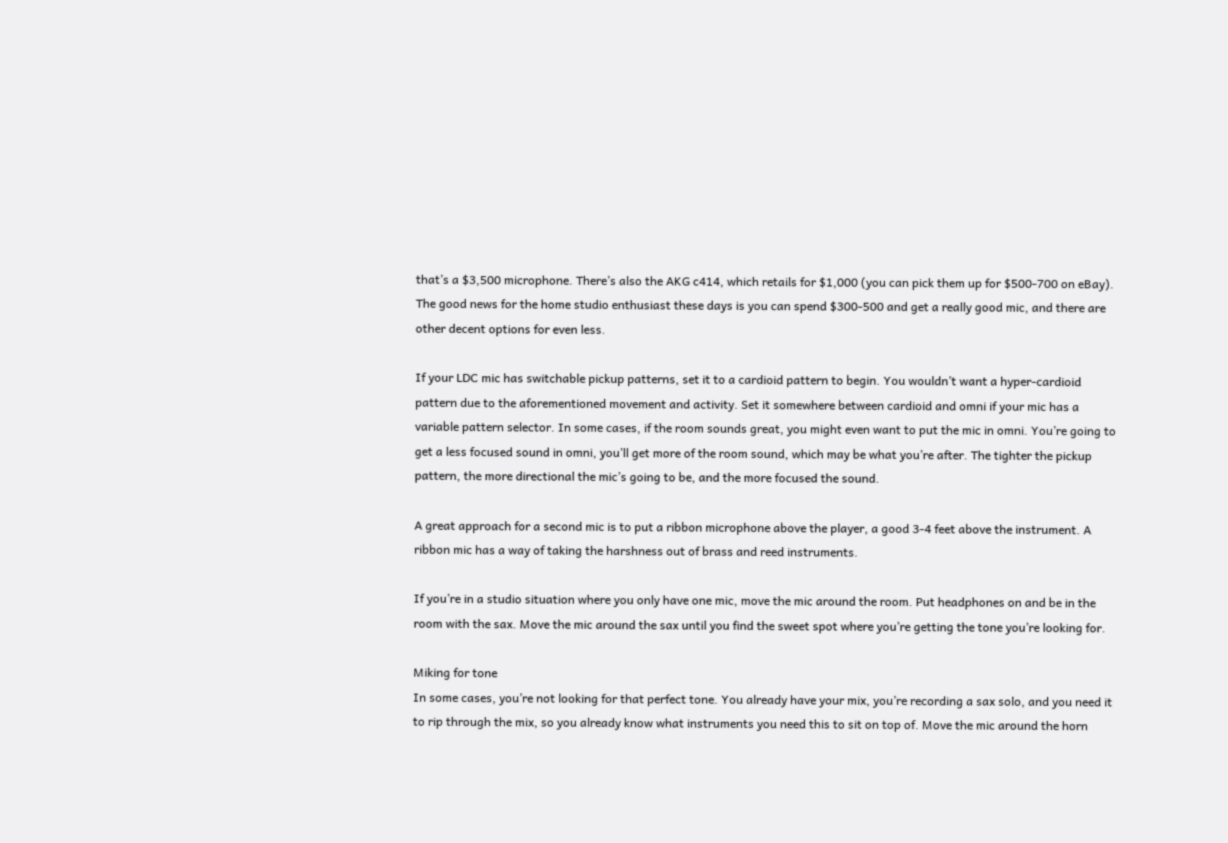that’s a $3,500 microphone. There’s also the AKG c414, which retails for $1,000 (you can pick them up for $500-700 on eBay). The good news for the home studio enthusiast these days is you can spend $300-500 and get a really good mic, and there are other decent options for even less.

If your LDC mic has switchable pickup patterns, set it to a cardioid pattern to begin. You wouldn’t want a hyper-cardioid pattern due to the aforementioned movement and activity. Set it somewhere between cardioid and omni if your mic has a variable pattern selector. In some cases, if the room sounds great, you might even want to put the mic in omni. You’re going to get a less focused sound in omni, you’ll get more of the room sound, which may be what you’re after. The tighter the pickup pattern, the more directional the mic’s going to be, and the more focused the sound.

A great approach for a second mic is to put a ribbon microphone above the player, a good 3-4 feet above the instrument. A ribbon mic has a way of taking the harshness out of brass and reed instruments.

If you’re in a studio situation where you only have one mic, move the mic around the room. Put headphones on and be in the room with the sax. Move the mic around the sax until you find the sweet spot where you’re getting the tone you’re looking for.

Miking for tone
In some cases, you’re not looking for that perfect tone. You already have your mix, you’re recording a sax solo, and you need it to rip through the mix, so you already know what instruments you need this to sit on top of. Move the mic around the horn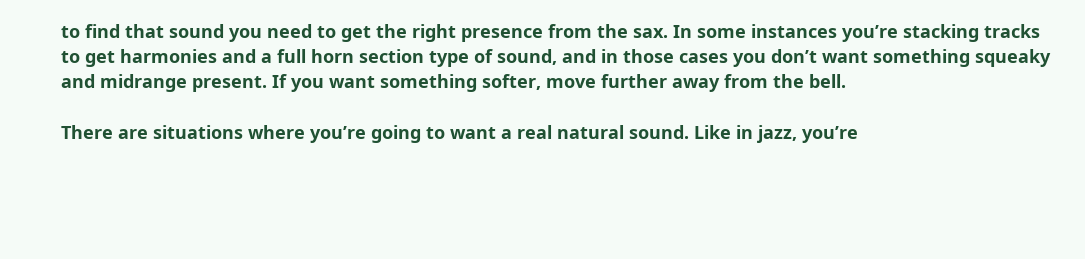to find that sound you need to get the right presence from the sax. In some instances you’re stacking tracks to get harmonies and a full horn section type of sound, and in those cases you don’t want something squeaky and midrange present. If you want something softer, move further away from the bell.

There are situations where you’re going to want a real natural sound. Like in jazz, you’re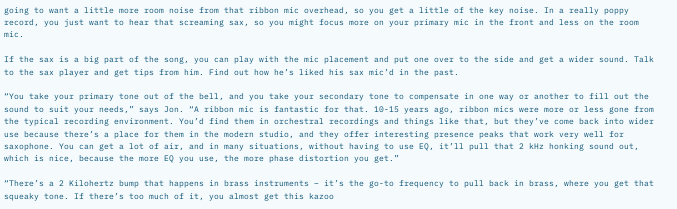going to want a little more room noise from that ribbon mic overhead, so you get a little of the key noise. In a really poppy record, you just want to hear that screaming sax, so you might focus more on your primary mic in the front and less on the room mic.

If the sax is a big part of the song, you can play with the mic placement and put one over to the side and get a wider sound. Talk to the sax player and get tips from him. Find out how he’s liked his sax mic’d in the past.

“You take your primary tone out of the bell, and you take your secondary tone to compensate in one way or another to fill out the sound to suit your needs,” says Jon. “A ribbon mic is fantastic for that. 10-15 years ago, ribbon mics were more or less gone from the typical recording environment. You’d find them in orchestral recordings and things like that, but they’ve come back into wider use because there’s a place for them in the modern studio, and they offer interesting presence peaks that work very well for saxophone. You can get a lot of air, and in many situations, without having to use EQ, it’ll pull that 2 kHz honking sound out, which is nice, because the more EQ you use, the more phase distortion you get.”

“There’s a 2 Kilohertz bump that happens in brass instruments – it’s the go-to frequency to pull back in brass, where you get that squeaky tone. If there’s too much of it, you almost get this kazoo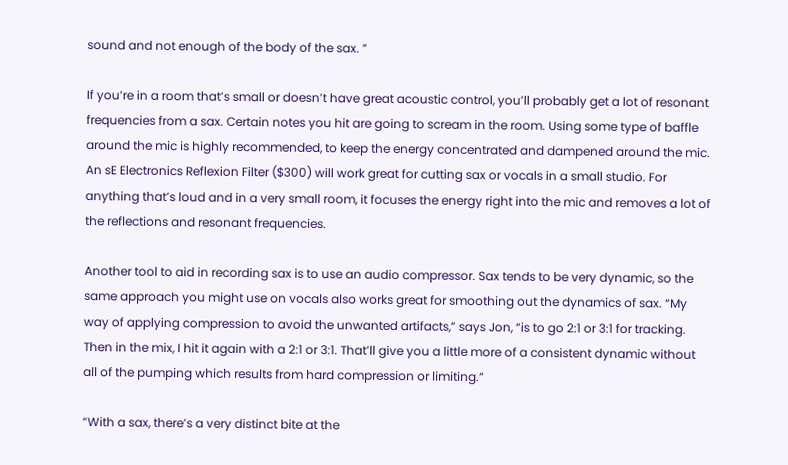sound and not enough of the body of the sax. ”

If you’re in a room that’s small or doesn’t have great acoustic control, you’ll probably get a lot of resonant frequencies from a sax. Certain notes you hit are going to scream in the room. Using some type of baffle around the mic is highly recommended, to keep the energy concentrated and dampened around the mic. An sE Electronics Reflexion Filter ($300) will work great for cutting sax or vocals in a small studio. For anything that’s loud and in a very small room, it focuses the energy right into the mic and removes a lot of the reflections and resonant frequencies.

Another tool to aid in recording sax is to use an audio compressor. Sax tends to be very dynamic, so the same approach you might use on vocals also works great for smoothing out the dynamics of sax. “My way of applying compression to avoid the unwanted artifacts,” says Jon, “is to go 2:1 or 3:1 for tracking. Then in the mix, I hit it again with a 2:1 or 3:1. That’ll give you a little more of a consistent dynamic without all of the pumping which results from hard compression or limiting.”

“With a sax, there’s a very distinct bite at the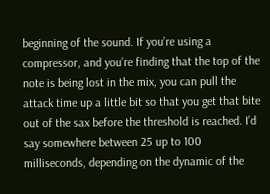beginning of the sound. If you’re using a compressor, and you’re finding that the top of the note is being lost in the mix, you can pull the attack time up a little bit so that you get that bite out of the sax before the threshold is reached. I’d say somewhere between 25 up to 100 milliseconds, depending on the dynamic of the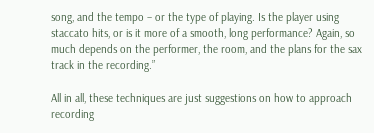song, and the tempo – or the type of playing. Is the player using staccato hits, or is it more of a smooth, long performance? Again, so much depends on the performer, the room, and the plans for the sax track in the recording.”

All in all, these techniques are just suggestions on how to approach recording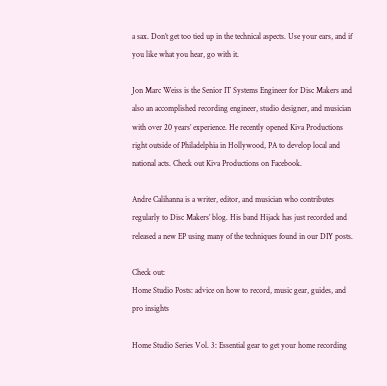a sax. Don’t get too tied up in the technical aspects. Use your ears, and if you like what you hear, go with it.

Jon Marc Weiss is the Senior IT Systems Engineer for Disc Makers and also an accomplished recording engineer, studio designer, and musician with over 20 years’ experience. He recently opened Kiva Productions right outside of Philadelphia in Hollywood, PA to develop local and national acts. Check out Kiva Productions on Facebook.

Andre Calihanna is a writer, editor, and musician who contributes regularly to Disc Makers’ blog. His band Hijack has just recorded and released a new EP using many of the techniques found in our DIY posts.

Check out:
Home Studio Posts: advice on how to record, music gear, guides, and pro insights

Home Studio Series Vol. 3: Essential gear to get your home recording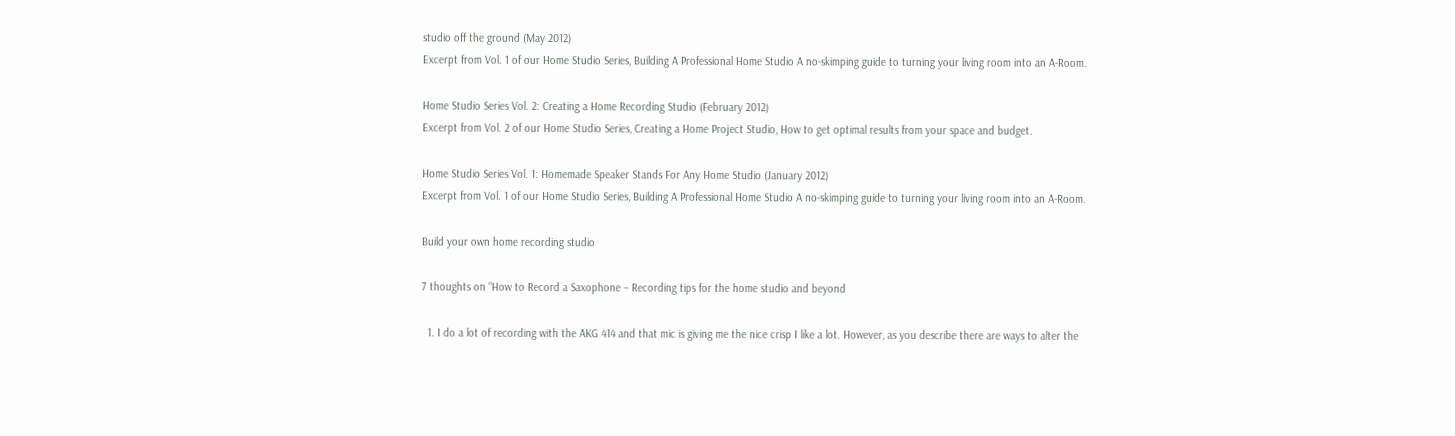studio off the ground (May 2012)
Excerpt from Vol. 1 of our Home Studio Series, Building A Professional Home Studio A no-skimping guide to turning your living room into an A-Room.

Home Studio Series Vol. 2: Creating a Home Recording Studio (February 2012)
Excerpt from Vol. 2 of our Home Studio Series, Creating a Home Project Studio, How to get optimal results from your space and budget.

Home Studio Series Vol. 1: Homemade Speaker Stands For Any Home Studio (January 2012)
Excerpt from Vol. 1 of our Home Studio Series, Building A Professional Home Studio A no-skimping guide to turning your living room into an A-Room.

Build your own home recording studio

7 thoughts on “How to Record a Saxophone – Recording tips for the home studio and beyond

  1. I do a lot of recording with the AKG 414 and that mic is giving me the nice crisp I like a lot. However, as you describe there are ways to alter the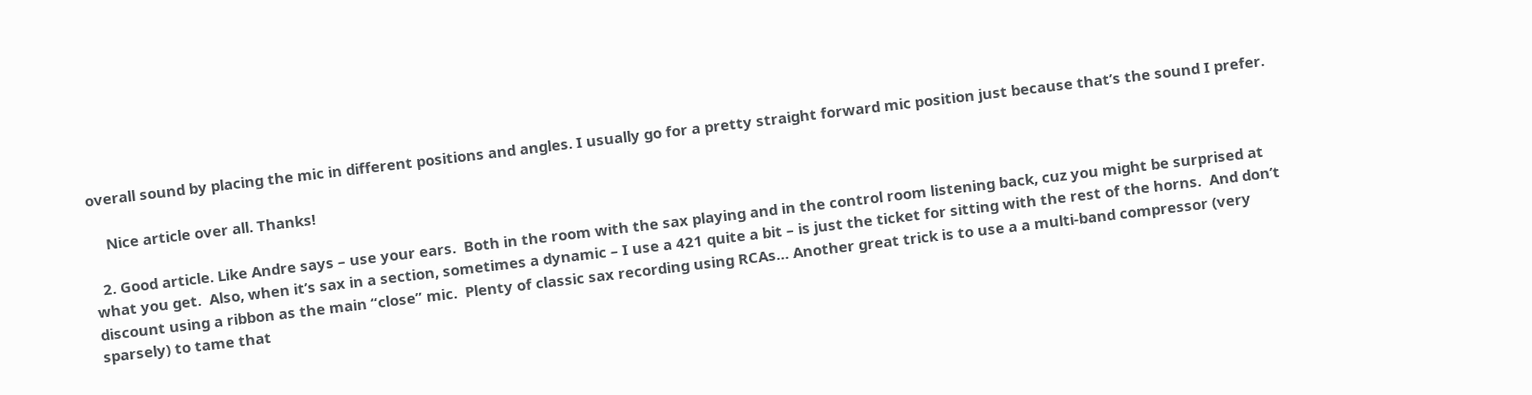overall sound by placing the mic in different positions and angles. I usually go for a pretty straight forward mic position just because that’s the sound I prefer.

    Nice article over all. Thanks!

  2. Good article. Like Andre says – use your ears.  Both in the room with the sax playing and in the control room listening back, cuz you might be surprised at what you get.  Also, when it’s sax in a section, sometimes a dynamic – I use a 421 quite a bit – is just the ticket for sitting with the rest of the horns.  And don’t discount using a ribbon as the main “close” mic.  Plenty of classic sax recording using RCAs… Another great trick is to use a a multi-band compressor (very sparsely) to tame that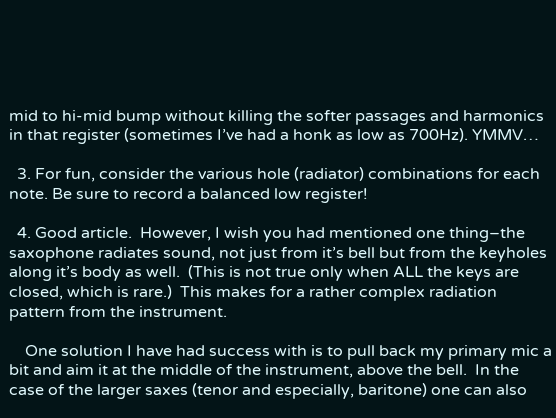mid to hi-mid bump without killing the softer passages and harmonics in that register (sometimes I’ve had a honk as low as 700Hz). YMMV…

  3. For fun, consider the various hole (radiator) combinations for each note. Be sure to record a balanced low register!

  4. Good article.  However, I wish you had mentioned one thing–the saxophone radiates sound, not just from it’s bell but from the keyholes along it’s body as well.  (This is not true only when ALL the keys are closed, which is rare.)  This makes for a rather complex radiation pattern from the instrument.

    One solution I have had success with is to pull back my primary mic a bit and aim it at the middle of the instrument, above the bell.  In the case of the larger saxes (tenor and especially, baritone) one can also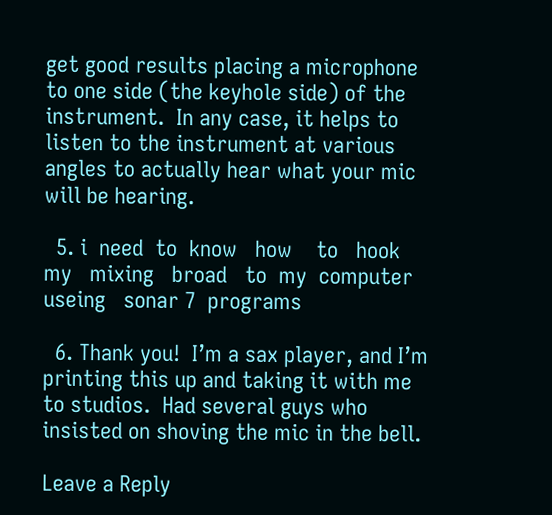get good results placing a microphone to one side (the keyhole side) of the instrument.  In any case, it helps to listen to the instrument at various angles to actually hear what your mic will be hearing.

  5. i  need  to  know   how    to   hook   my   mixing   broad   to  my  computer   useing   sonar 7  programs

  6. Thank you!  I’m a sax player, and I’m printing this up and taking it with me to studios.  Had several guys who insisted on shoving the mic in the bell.

Leave a Reply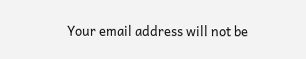Your email address will not be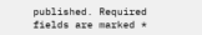published. Required fields are marked *